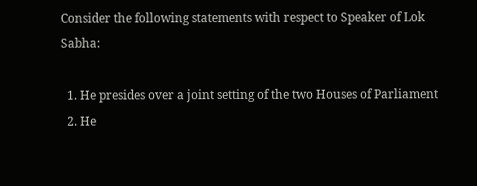Consider the following statements with respect to Speaker of Lok Sabha:

  1. He presides over a joint setting of the two Houses of Parliament
  2. He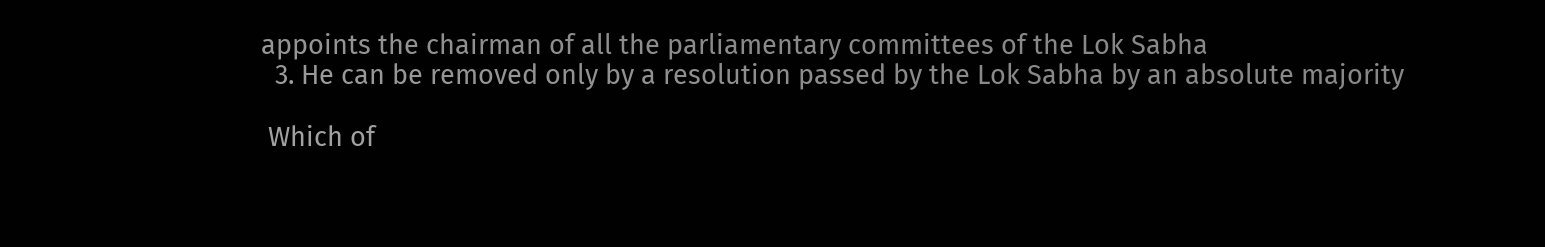appoints the chairman of all the parliamentary committees of the Lok Sabha
  3. He can be removed only by a resolution passed by the Lok Sabha by an absolute majority

 Which of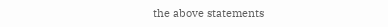the above statements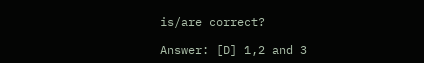is/are correct?

Answer: [D] 1,2 and 3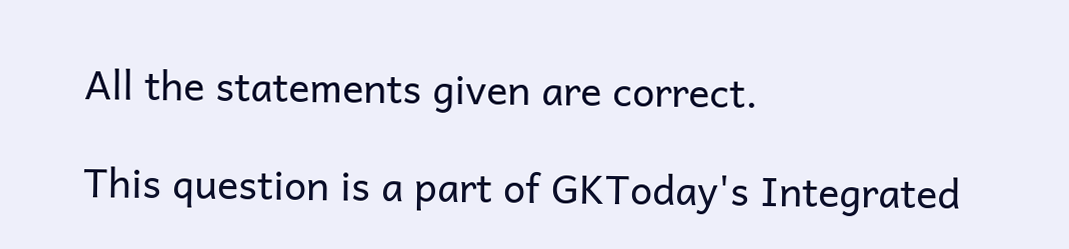All the statements given are correct.

This question is a part of GKToday's Integrated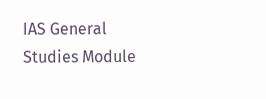IAS General Studies Module